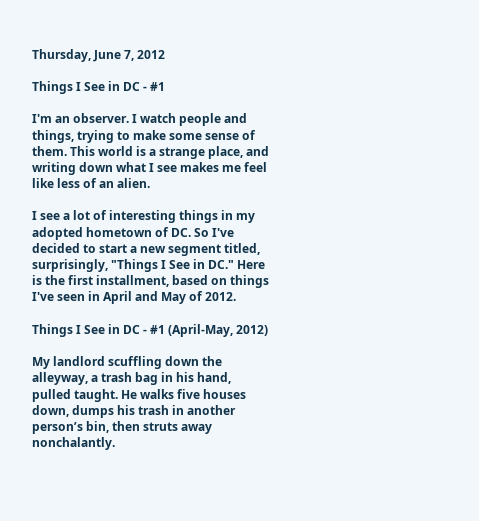Thursday, June 7, 2012

Things I See in DC - #1

I'm an observer. I watch people and things, trying to make some sense of them. This world is a strange place, and writing down what I see makes me feel like less of an alien.

I see a lot of interesting things in my adopted hometown of DC. So I've decided to start a new segment titled, surprisingly, "Things I See in DC." Here is the first installment, based on things I've seen in April and May of 2012.

Things I See in DC - #1 (April-May, 2012)

My landlord scuffling down the alleyway, a trash bag in his hand, pulled taught. He walks five houses down, dumps his trash in another person’s bin, then struts away nonchalantly.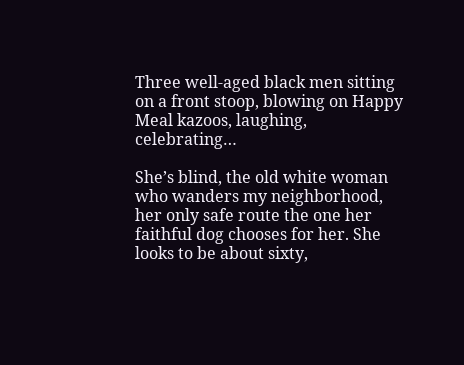Three well-aged black men sitting on a front stoop, blowing on Happy Meal kazoos, laughing, celebrating…

She’s blind, the old white woman who wanders my neighborhood, her only safe route the one her faithful dog chooses for her. She looks to be about sixty,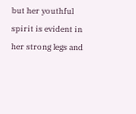but her youthful spirit is evident in her strong legs and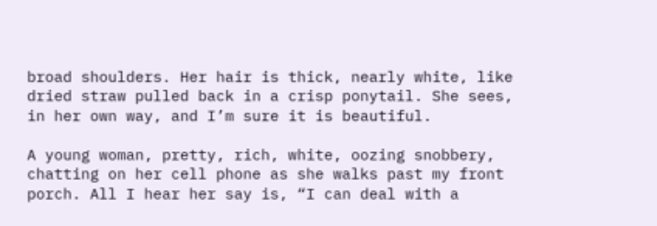broad shoulders. Her hair is thick, nearly white, like dried straw pulled back in a crisp ponytail. She sees, in her own way, and I’m sure it is beautiful.

A young woman, pretty, rich, white, oozing snobbery, chatting on her cell phone as she walks past my front porch. All I hear her say is, “I can deal with a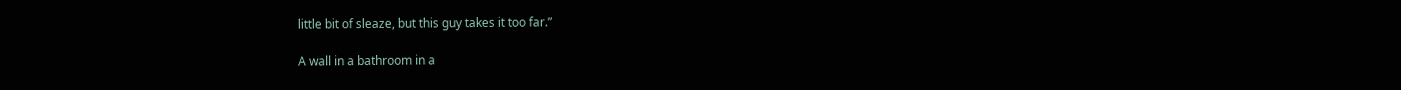little bit of sleaze, but this guy takes it too far.”

A wall in a bathroom in a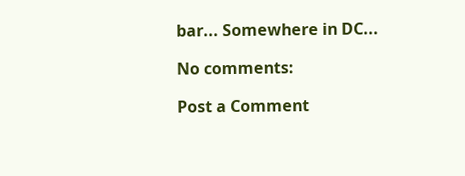bar... Somewhere in DC...

No comments:

Post a Comment